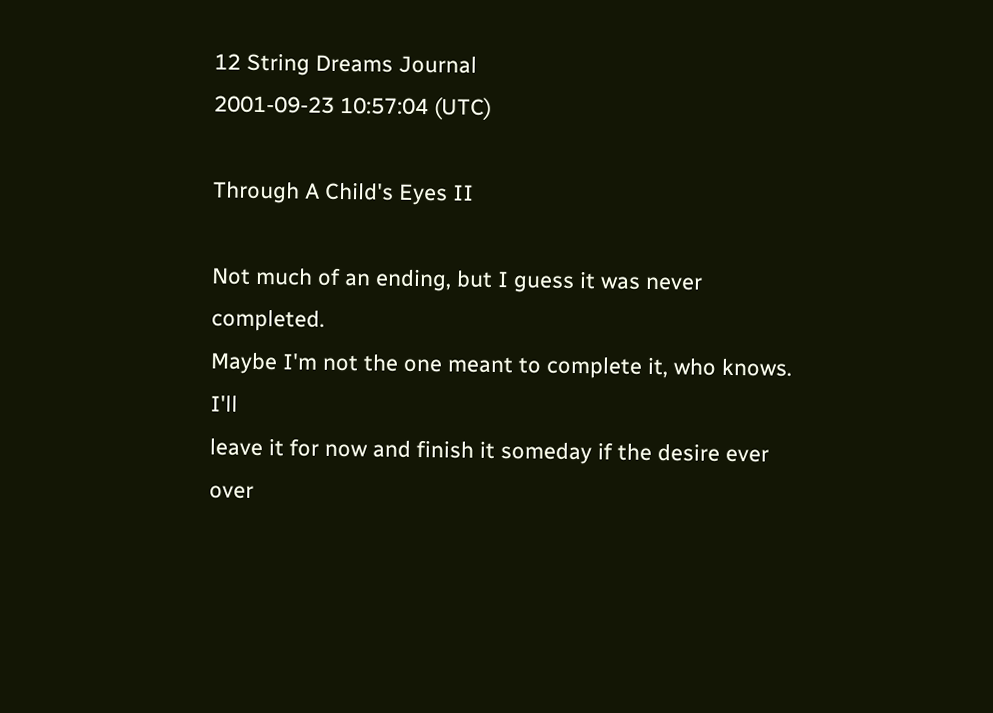12 String Dreams Journal
2001-09-23 10:57:04 (UTC)

Through A Child's Eyes II

Not much of an ending, but I guess it was never completed.
Maybe I'm not the one meant to complete it, who knows. I'll
leave it for now and finish it someday if the desire ever
over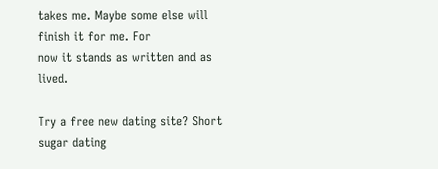takes me. Maybe some else will finish it for me. For
now it stands as written and as lived.

Try a free new dating site? Short sugar dating